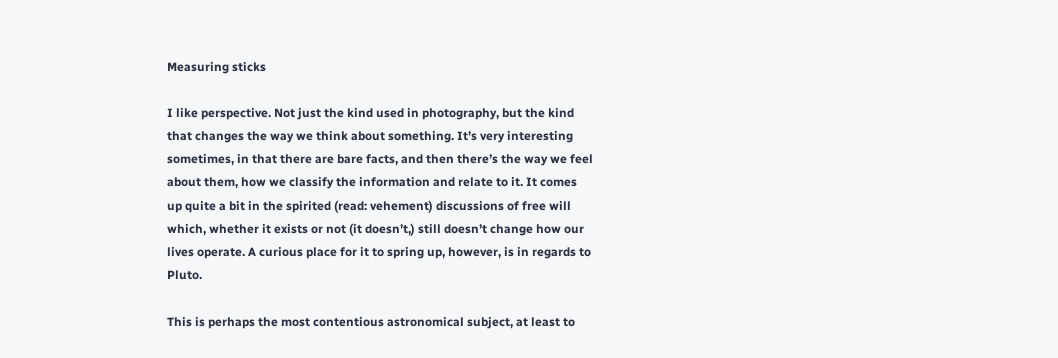Measuring sticks

I like perspective. Not just the kind used in photography, but the kind that changes the way we think about something. It’s very interesting sometimes, in that there are bare facts, and then there’s the way we feel about them, how we classify the information and relate to it. It comes up quite a bit in the spirited (read: vehement) discussions of free will which, whether it exists or not (it doesn’t,) still doesn’t change how our lives operate. A curious place for it to spring up, however, is in regards to Pluto.

This is perhaps the most contentious astronomical subject, at least to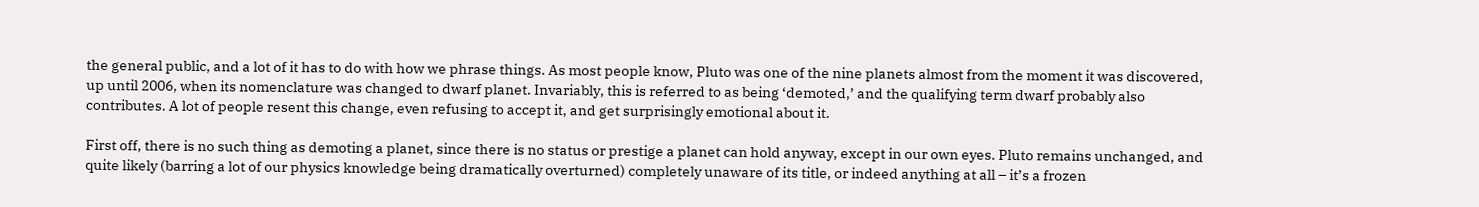the general public, and a lot of it has to do with how we phrase things. As most people know, Pluto was one of the nine planets almost from the moment it was discovered, up until 2006, when its nomenclature was changed to dwarf planet. Invariably, this is referred to as being ‘demoted,’ and the qualifying term dwarf probably also contributes. A lot of people resent this change, even refusing to accept it, and get surprisingly emotional about it.

First off, there is no such thing as demoting a planet, since there is no status or prestige a planet can hold anyway, except in our own eyes. Pluto remains unchanged, and quite likely (barring a lot of our physics knowledge being dramatically overturned) completely unaware of its title, or indeed anything at all – it’s a frozen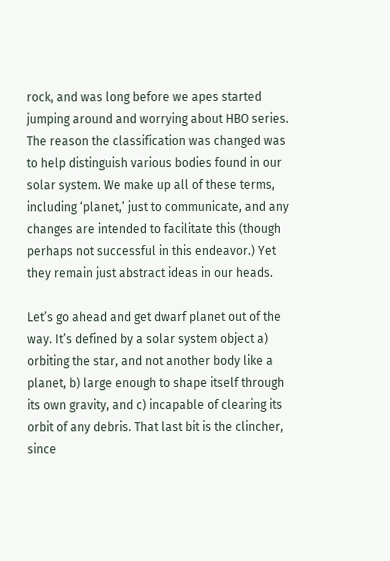rock, and was long before we apes started jumping around and worrying about HBO series. The reason the classification was changed was to help distinguish various bodies found in our solar system. We make up all of these terms, including ‘planet,’ just to communicate, and any changes are intended to facilitate this (though perhaps not successful in this endeavor.) Yet they remain just abstract ideas in our heads.

Let’s go ahead and get dwarf planet out of the way. It’s defined by a solar system object a) orbiting the star, and not another body like a planet, b) large enough to shape itself through its own gravity, and c) incapable of clearing its orbit of any debris. That last bit is the clincher, since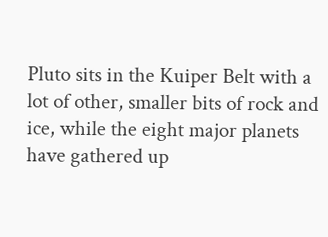Pluto sits in the Kuiper Belt with a lot of other, smaller bits of rock and ice, while the eight major planets have gathered up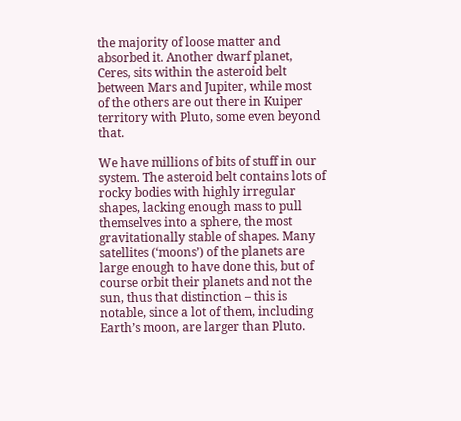the majority of loose matter and absorbed it. Another dwarf planet, Ceres, sits within the asteroid belt between Mars and Jupiter, while most of the others are out there in Kuiper territory with Pluto, some even beyond that.

We have millions of bits of stuff in our system. The asteroid belt contains lots of rocky bodies with highly irregular shapes, lacking enough mass to pull themselves into a sphere, the most gravitationally stable of shapes. Many satellites (‘moons’) of the planets are large enough to have done this, but of course orbit their planets and not the sun, thus that distinction – this is notable, since a lot of them, including Earth’s moon, are larger than Pluto.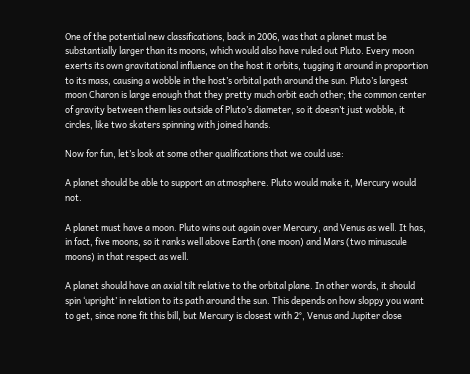One of the potential new classifications, back in 2006, was that a planet must be substantially larger than its moons, which would also have ruled out Pluto. Every moon exerts its own gravitational influence on the host it orbits, tugging it around in proportion to its mass, causing a wobble in the host’s orbital path around the sun. Pluto’s largest moon Charon is large enough that they pretty much orbit each other; the common center of gravity between them lies outside of Pluto’s diameter, so it doesn’t just wobble, it circles, like two skaters spinning with joined hands.

Now for fun, let’s look at some other qualifications that we could use:

A planet should be able to support an atmosphere. Pluto would make it, Mercury would not.

A planet must have a moon. Pluto wins out again over Mercury, and Venus as well. It has, in fact, five moons, so it ranks well above Earth (one moon) and Mars (two minuscule moons) in that respect as well.

A planet should have an axial tilt relative to the orbital plane. In other words, it should spin ‘upright’ in relation to its path around the sun. This depends on how sloppy you want to get, since none fit this bill, but Mercury is closest with 2°, Venus and Jupiter close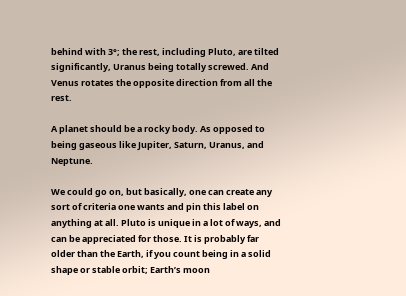behind with 3°; the rest, including Pluto, are tilted significantly, Uranus being totally screwed. And Venus rotates the opposite direction from all the rest.

A planet should be a rocky body. As opposed to being gaseous like Jupiter, Saturn, Uranus, and Neptune.

We could go on, but basically, one can create any sort of criteria one wants and pin this label on anything at all. Pluto is unique in a lot of ways, and can be appreciated for those. It is probably far older than the Earth, if you count being in a solid shape or stable orbit; Earth’s moon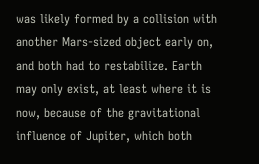was likely formed by a collision with another Mars-sized object early on, and both had to restabilize. Earth may only exist, at least where it is now, because of the gravitational influence of Jupiter, which both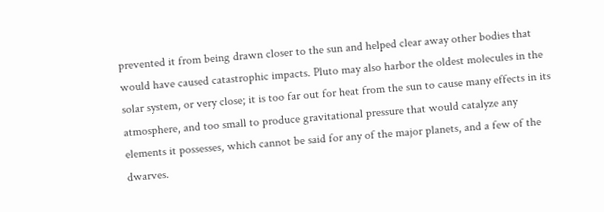prevented it from being drawn closer to the sun and helped clear away other bodies that would have caused catastrophic impacts. Pluto may also harbor the oldest molecules in the solar system, or very close; it is too far out for heat from the sun to cause many effects in its atmosphere, and too small to produce gravitational pressure that would catalyze any elements it possesses, which cannot be said for any of the major planets, and a few of the dwarves.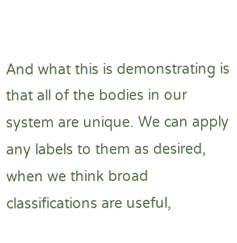And what this is demonstrating is that all of the bodies in our system are unique. We can apply any labels to them as desired, when we think broad classifications are useful,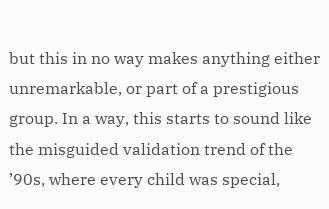but this in no way makes anything either unremarkable, or part of a prestigious group. In a way, this starts to sound like the misguided validation trend of the ’90s, where every child was special,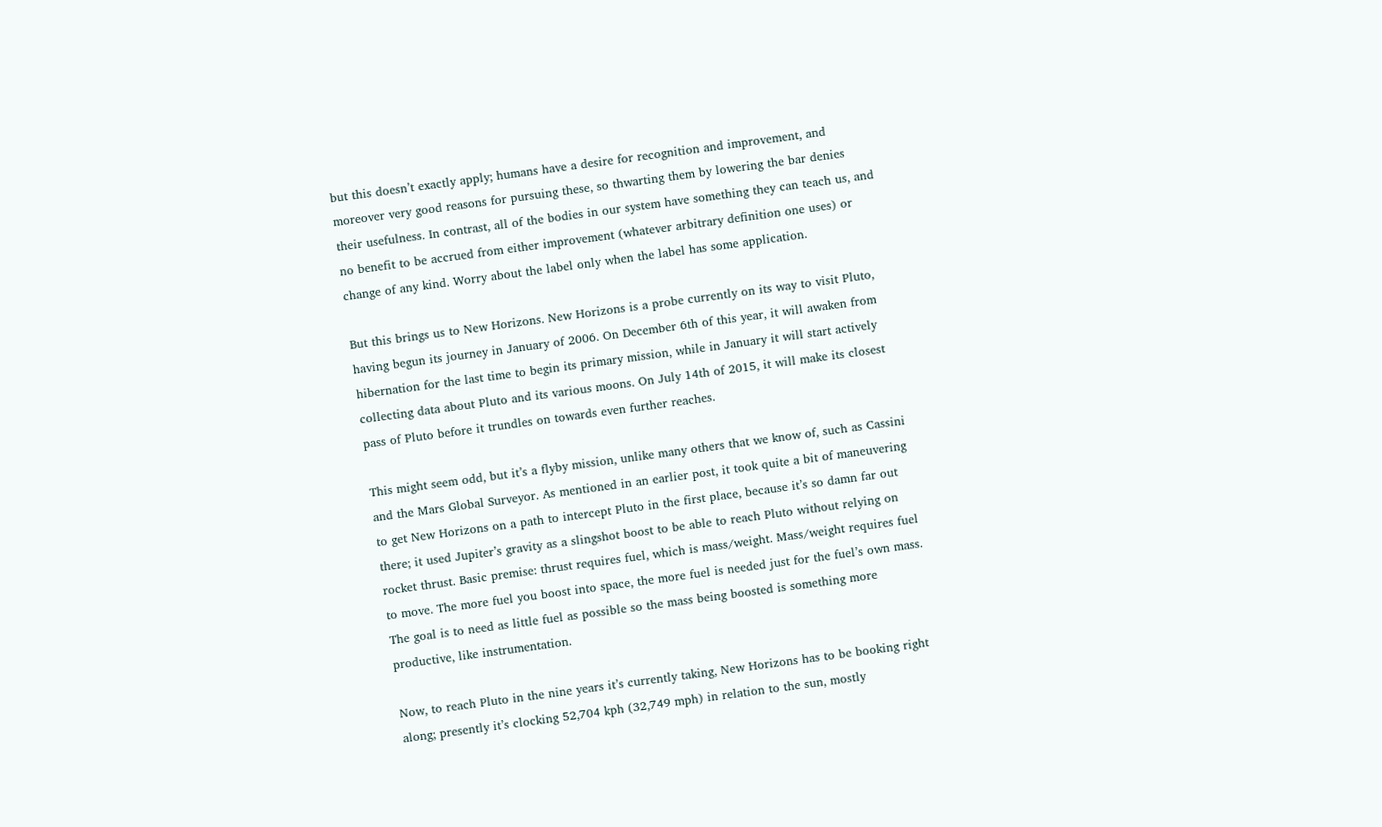but this doesn’t exactly apply; humans have a desire for recognition and improvement, and moreover very good reasons for pursuing these, so thwarting them by lowering the bar denies their usefulness. In contrast, all of the bodies in our system have something they can teach us, and no benefit to be accrued from either improvement (whatever arbitrary definition one uses) or change of any kind. Worry about the label only when the label has some application.

But this brings us to New Horizons. New Horizons is a probe currently on its way to visit Pluto, having begun its journey in January of 2006. On December 6th of this year, it will awaken from hibernation for the last time to begin its primary mission, while in January it will start actively collecting data about Pluto and its various moons. On July 14th of 2015, it will make its closest pass of Pluto before it trundles on towards even further reaches.

This might seem odd, but it’s a flyby mission, unlike many others that we know of, such as Cassini and the Mars Global Surveyor. As mentioned in an earlier post, it took quite a bit of maneuvering to get New Horizons on a path to intercept Pluto in the first place, because it’s so damn far out there; it used Jupiter’s gravity as a slingshot boost to be able to reach Pluto without relying on rocket thrust. Basic premise: thrust requires fuel, which is mass/weight. Mass/weight requires fuel to move. The more fuel you boost into space, the more fuel is needed just for the fuel’s own mass. The goal is to need as little fuel as possible so the mass being boosted is something more productive, like instrumentation.

Now, to reach Pluto in the nine years it’s currently taking, New Horizons has to be booking right along; presently it’s clocking 52,704 kph (32,749 mph) in relation to the sun, mostly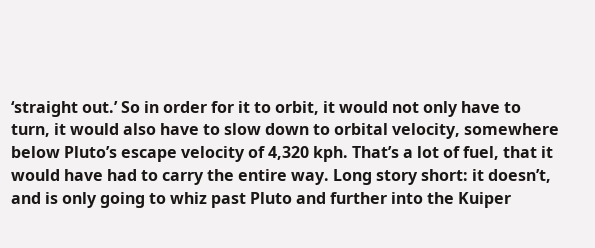‘straight out.’ So in order for it to orbit, it would not only have to turn, it would also have to slow down to orbital velocity, somewhere below Pluto’s escape velocity of 4,320 kph. That’s a lot of fuel, that it would have had to carry the entire way. Long story short: it doesn’t, and is only going to whiz past Pluto and further into the Kuiper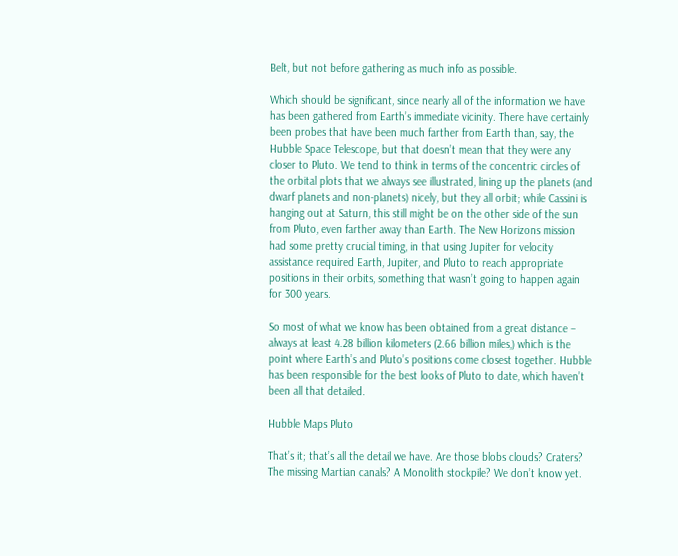Belt, but not before gathering as much info as possible.

Which should be significant, since nearly all of the information we have has been gathered from Earth’s immediate vicinity. There have certainly been probes that have been much farther from Earth than, say, the Hubble Space Telescope, but that doesn’t mean that they were any closer to Pluto. We tend to think in terms of the concentric circles of the orbital plots that we always see illustrated, lining up the planets (and dwarf planets and non-planets) nicely, but they all orbit; while Cassini is hanging out at Saturn, this still might be on the other side of the sun from Pluto, even farther away than Earth. The New Horizons mission had some pretty crucial timing, in that using Jupiter for velocity assistance required Earth, Jupiter, and Pluto to reach appropriate positions in their orbits, something that wasn’t going to happen again for 300 years.

So most of what we know has been obtained from a great distance – always at least 4.28 billion kilometers (2.66 billion miles,) which is the point where Earth’s and Pluto’s positions come closest together. Hubble has been responsible for the best looks of Pluto to date, which haven’t been all that detailed.

Hubble Maps Pluto

That’s it; that’s all the detail we have. Are those blobs clouds? Craters? The missing Martian canals? A Monolith stockpile? We don’t know yet.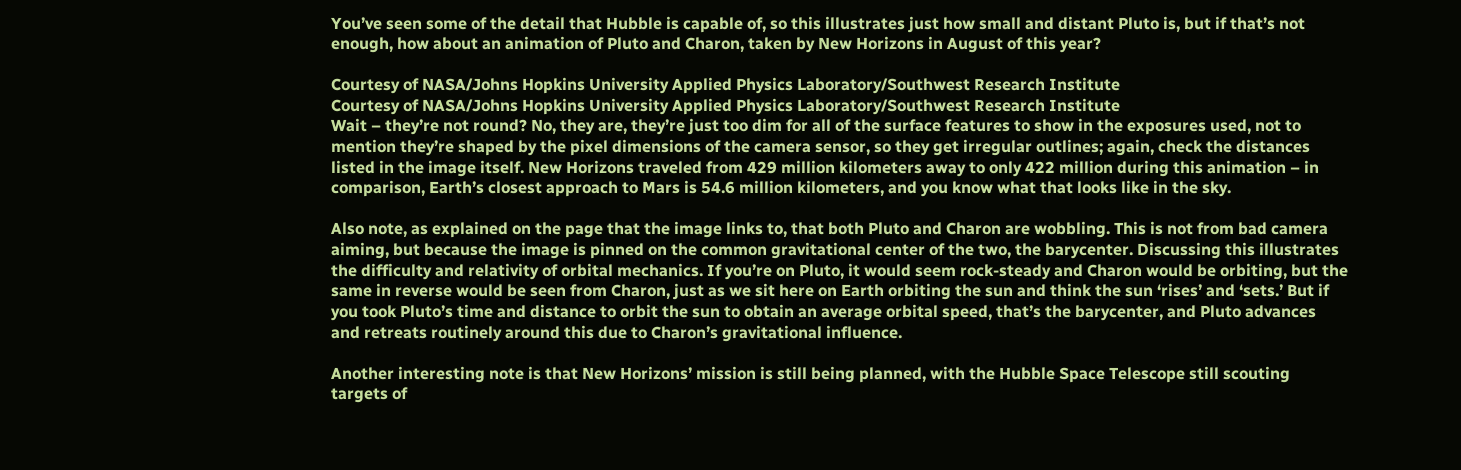You’ve seen some of the detail that Hubble is capable of, so this illustrates just how small and distant Pluto is, but if that’s not enough, how about an animation of Pluto and Charon, taken by New Horizons in August of this year?

Courtesy of NASA/Johns Hopkins University Applied Physics Laboratory/Southwest Research Institute
Courtesy of NASA/Johns Hopkins University Applied Physics Laboratory/Southwest Research Institute
Wait – they’re not round? No, they are, they’re just too dim for all of the surface features to show in the exposures used, not to mention they’re shaped by the pixel dimensions of the camera sensor, so they get irregular outlines; again, check the distances listed in the image itself. New Horizons traveled from 429 million kilometers away to only 422 million during this animation – in comparison, Earth’s closest approach to Mars is 54.6 million kilometers, and you know what that looks like in the sky.

Also note, as explained on the page that the image links to, that both Pluto and Charon are wobbling. This is not from bad camera aiming, but because the image is pinned on the common gravitational center of the two, the barycenter. Discussing this illustrates the difficulty and relativity of orbital mechanics. If you’re on Pluto, it would seem rock-steady and Charon would be orbiting, but the same in reverse would be seen from Charon, just as we sit here on Earth orbiting the sun and think the sun ‘rises’ and ‘sets.’ But if you took Pluto’s time and distance to orbit the sun to obtain an average orbital speed, that’s the barycenter, and Pluto advances and retreats routinely around this due to Charon’s gravitational influence.

Another interesting note is that New Horizons’ mission is still being planned, with the Hubble Space Telescope still scouting targets of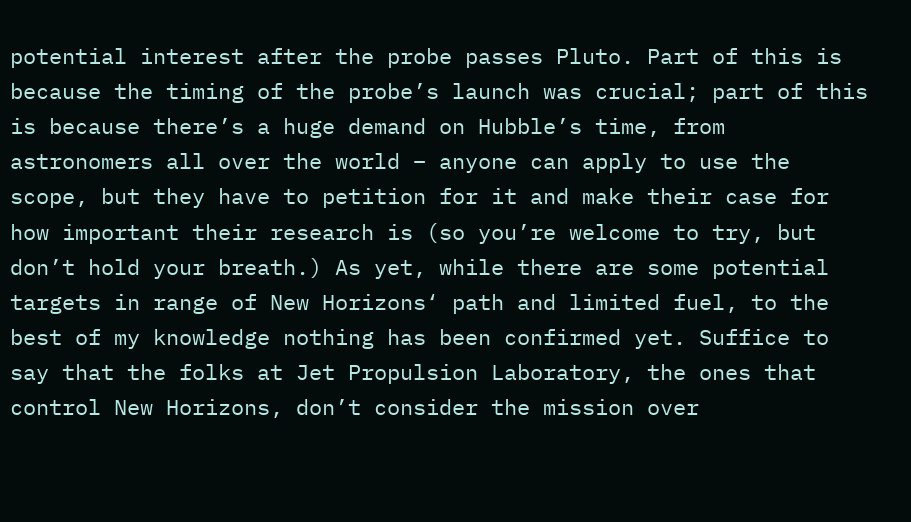potential interest after the probe passes Pluto. Part of this is because the timing of the probe’s launch was crucial; part of this is because there’s a huge demand on Hubble’s time, from astronomers all over the world – anyone can apply to use the scope, but they have to petition for it and make their case for how important their research is (so you’re welcome to try, but don’t hold your breath.) As yet, while there are some potential targets in range of New Horizons‘ path and limited fuel, to the best of my knowledge nothing has been confirmed yet. Suffice to say that the folks at Jet Propulsion Laboratory, the ones that control New Horizons, don’t consider the mission over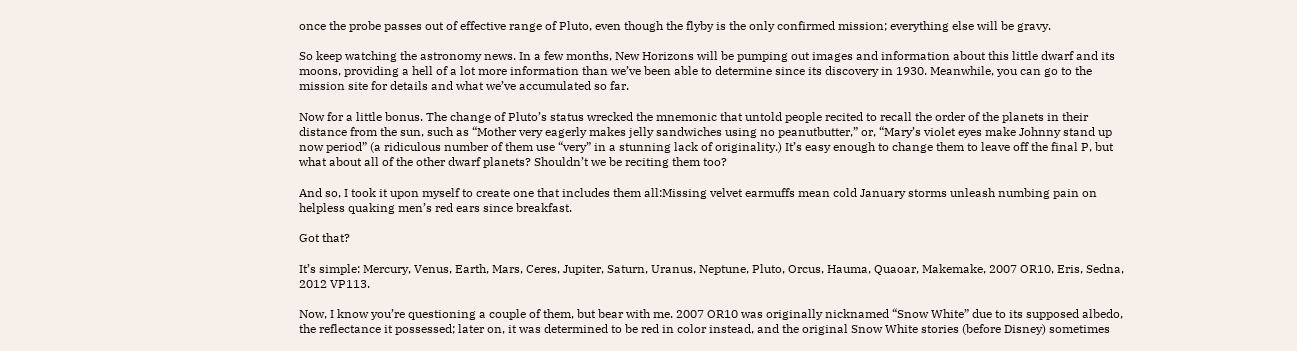once the probe passes out of effective range of Pluto, even though the flyby is the only confirmed mission; everything else will be gravy.

So keep watching the astronomy news. In a few months, New Horizons will be pumping out images and information about this little dwarf and its moons, providing a hell of a lot more information than we’ve been able to determine since its discovery in 1930. Meanwhile, you can go to the mission site for details and what we’ve accumulated so far.

Now for a little bonus. The change of Pluto’s status wrecked the mnemonic that untold people recited to recall the order of the planets in their distance from the sun, such as “Mother very eagerly makes jelly sandwiches using no peanutbutter,” or, “Mary’s violet eyes make Johnny stand up now period” (a ridiculous number of them use “very” in a stunning lack of originality.) It’s easy enough to change them to leave off the final P, but what about all of the other dwarf planets? Shouldn’t we be reciting them too?

And so, I took it upon myself to create one that includes them all:Missing velvet earmuffs mean cold January storms unleash numbing pain on helpless quaking men’s red ears since breakfast.

Got that?

It’s simple: Mercury, Venus, Earth, Mars, Ceres, Jupiter, Saturn, Uranus, Neptune, Pluto, Orcus, Hauma, Quaoar, Makemake, 2007 OR10, Eris, Sedna, 2012 VP113.

Now, I know you’re questioning a couple of them, but bear with me. 2007 OR10 was originally nicknamed “Snow White” due to its supposed albedo, the reflectance it possessed; later on, it was determined to be red in color instead, and the original Snow White stories (before Disney) sometimes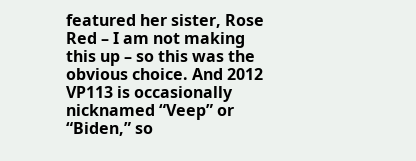featured her sister, Rose Red – I am not making this up – so this was the obvious choice. And 2012 VP113 is occasionally nicknamed “Veep” or “Biden,” so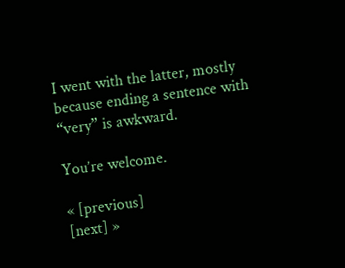I went with the latter, mostly because ending a sentence with “very” is awkward.

You’re welcome.

« [previous]
[next] »